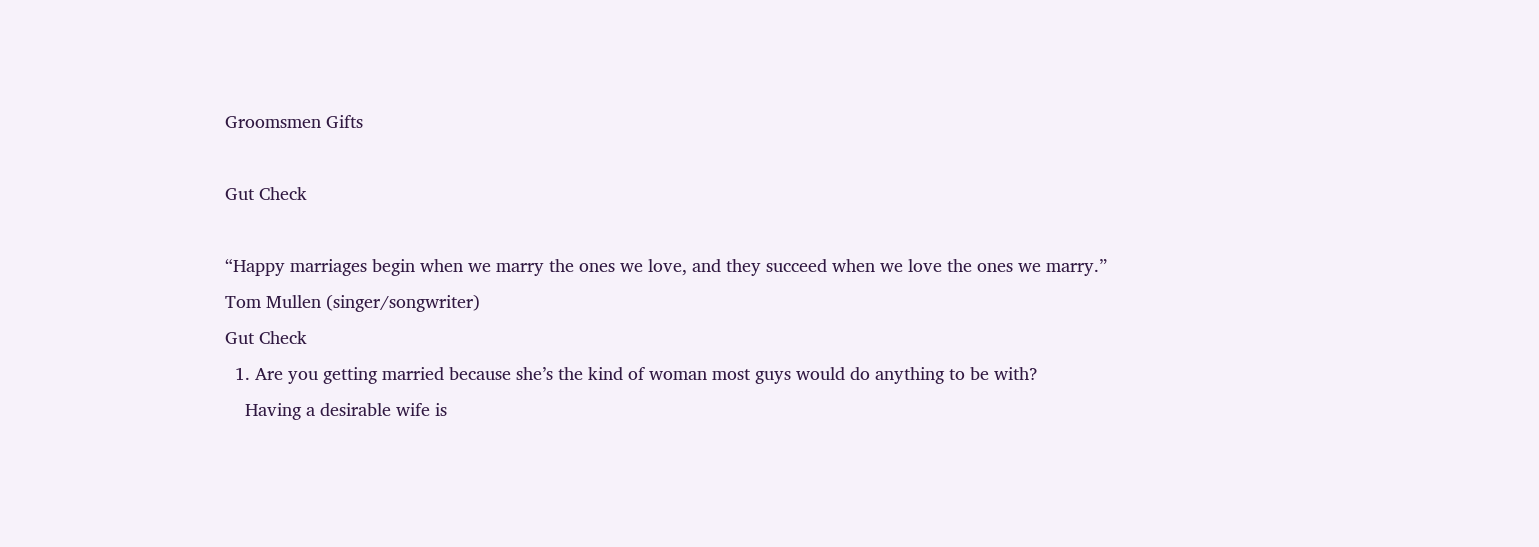Groomsmen Gifts

Gut Check

“Happy marriages begin when we marry the ones we love, and they succeed when we love the ones we marry.”
Tom Mullen (singer/songwriter)
Gut Check
  1. Are you getting married because she’s the kind of woman most guys would do anything to be with?
    Having a desirable wife is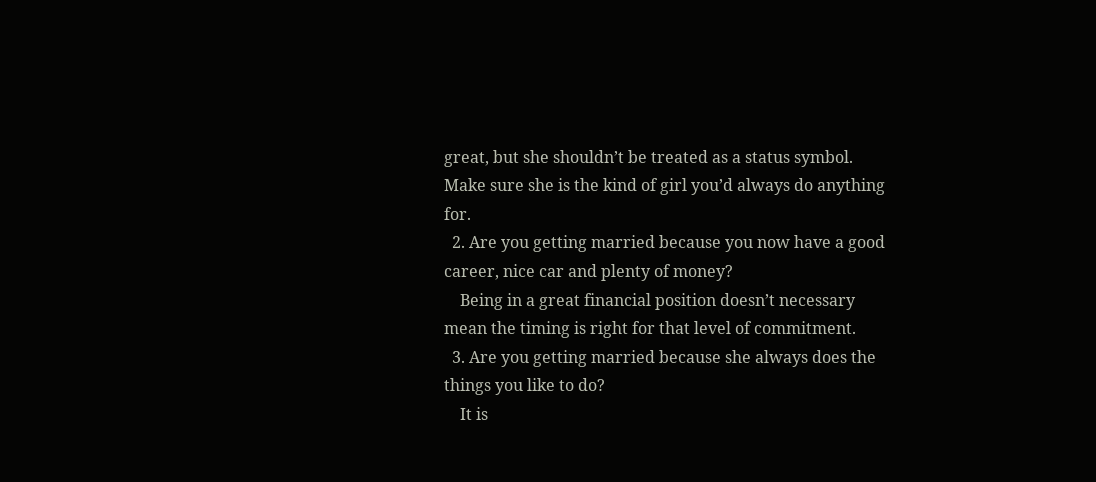great, but she shouldn’t be treated as a status symbol. Make sure she is the kind of girl you’d always do anything for.
  2. Are you getting married because you now have a good career, nice car and plenty of money?
    Being in a great financial position doesn’t necessary mean the timing is right for that level of commitment.
  3. Are you getting married because she always does the things you like to do?
    It is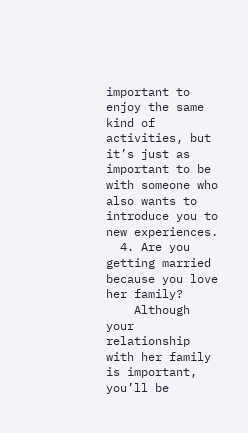important to enjoy the same kind of activities, but it’s just as important to be with someone who also wants to introduce you to new experiences.
  4. Are you getting married because you love her family?
    Although your relationship with her family is important, you’ll be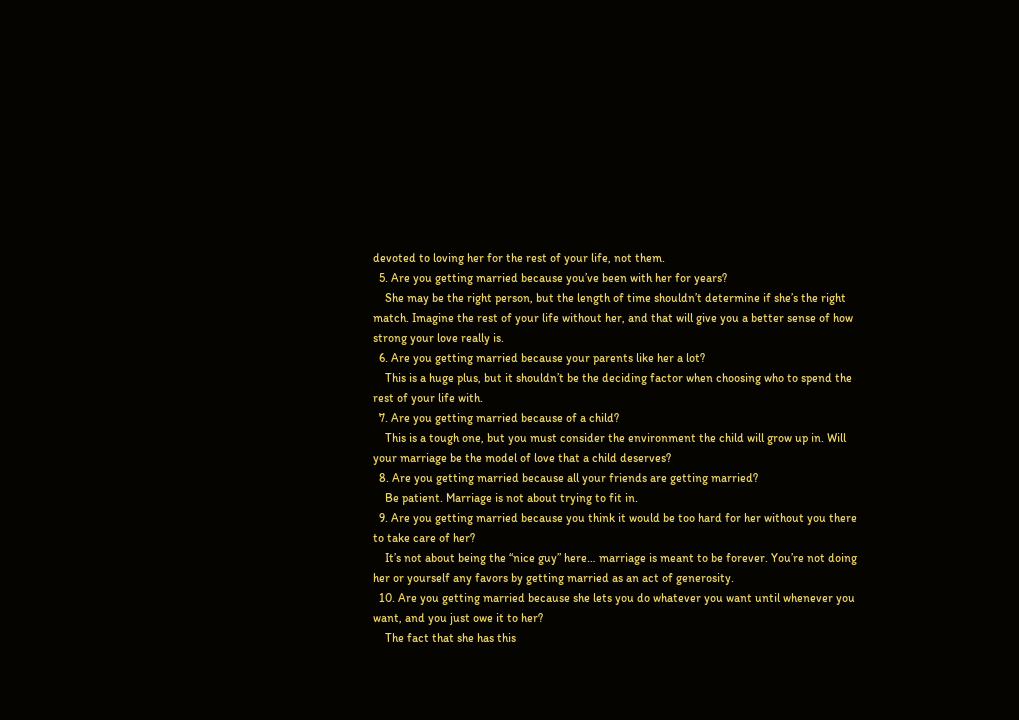devoted to loving her for the rest of your life, not them.
  5. Are you getting married because you’ve been with her for years?
    She may be the right person, but the length of time shouldn’t determine if she’s the right match. Imagine the rest of your life without her, and that will give you a better sense of how strong your love really is.
  6. Are you getting married because your parents like her a lot?
    This is a huge plus, but it shouldn’t be the deciding factor when choosing who to spend the rest of your life with.
  7. Are you getting married because of a child?
    This is a tough one, but you must consider the environment the child will grow up in. Will your marriage be the model of love that a child deserves?
  8. Are you getting married because all your friends are getting married?
    Be patient. Marriage is not about trying to fit in.
  9. Are you getting married because you think it would be too hard for her without you there to take care of her?
    It’s not about being the “nice guy” here… marriage is meant to be forever. You’re not doing her or yourself any favors by getting married as an act of generosity.
  10. Are you getting married because she lets you do whatever you want until whenever you want, and you just owe it to her?
    The fact that she has this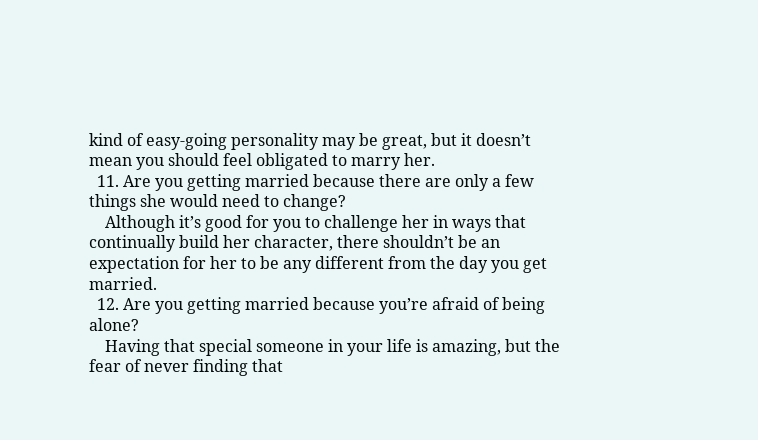kind of easy-going personality may be great, but it doesn’t mean you should feel obligated to marry her.
  11. Are you getting married because there are only a few things she would need to change?
    Although it’s good for you to challenge her in ways that continually build her character, there shouldn’t be an expectation for her to be any different from the day you get married.
  12. Are you getting married because you’re afraid of being alone?
    Having that special someone in your life is amazing, but the fear of never finding that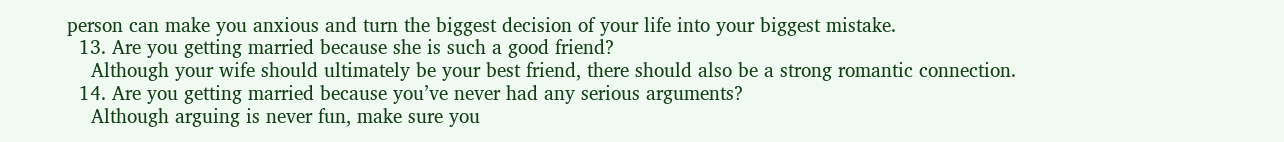person can make you anxious and turn the biggest decision of your life into your biggest mistake.
  13. Are you getting married because she is such a good friend?
    Although your wife should ultimately be your best friend, there should also be a strong romantic connection.
  14. Are you getting married because you’ve never had any serious arguments?
    Although arguing is never fun, make sure you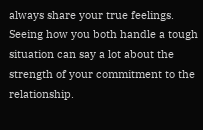always share your true feelings. Seeing how you both handle a tough situation can say a lot about the strength of your commitment to the relationship.